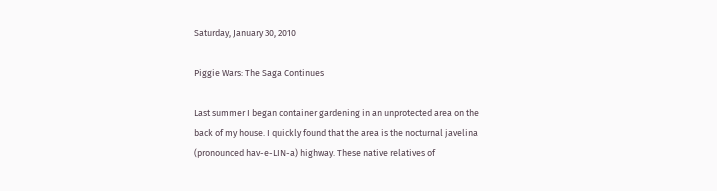Saturday, January 30, 2010

Piggie Wars: The Saga Continues

Last summer I began container gardening in an unprotected area on the back of my house. I quickly found that the area is the nocturnal javelina (pronounced hav-e-LIN-a) highway. These native relatives of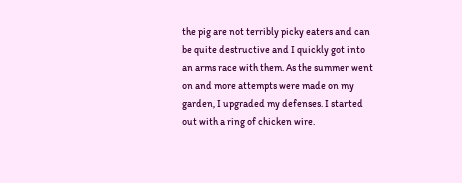the pig are not terribly picky eaters and can be quite destructive and I quickly got into an arms race with them. As the summer went on and more attempts were made on my garden, I upgraded my defenses. I started out with a ring of chicken wire.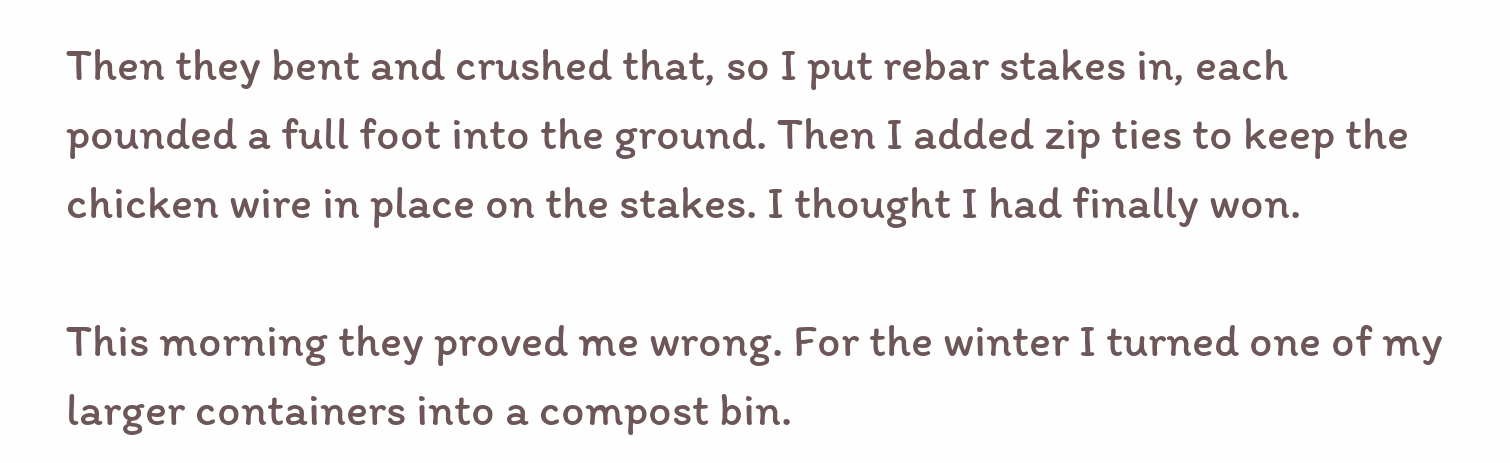Then they bent and crushed that, so I put rebar stakes in, each pounded a full foot into the ground. Then I added zip ties to keep the chicken wire in place on the stakes. I thought I had finally won.

This morning they proved me wrong. For the winter I turned one of my larger containers into a compost bin.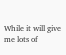While it will give me lots of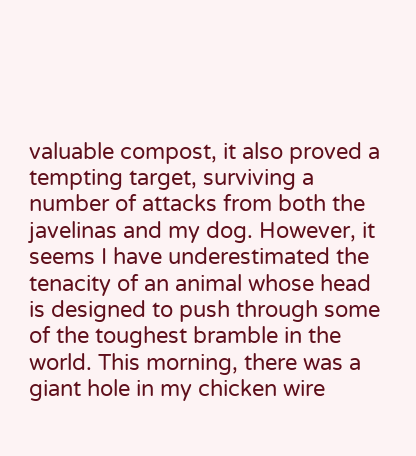valuable compost, it also proved a tempting target, surviving a number of attacks from both the javelinas and my dog. However, it seems I have underestimated the tenacity of an animal whose head is designed to push through some of the toughest bramble in the world. This morning, there was a giant hole in my chicken wire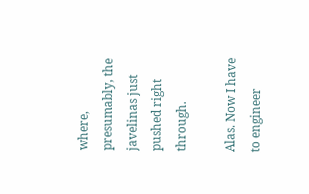where, presumably, the javelinas just pushed right through.

Alas. Now I have to engineer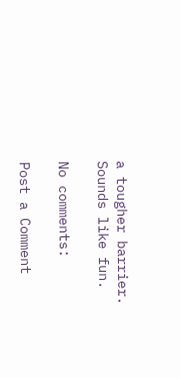a tougher barrier. Sounds like fun.

No comments:

Post a Comment